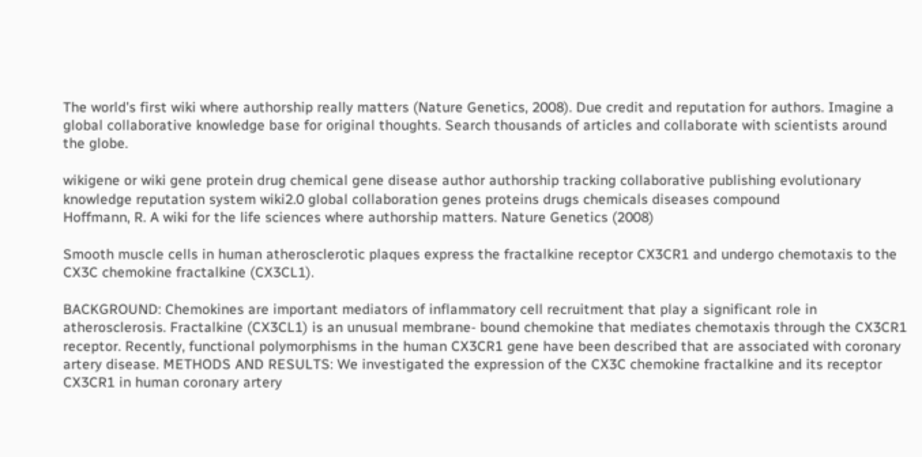The world's first wiki where authorship really matters (Nature Genetics, 2008). Due credit and reputation for authors. Imagine a global collaborative knowledge base for original thoughts. Search thousands of articles and collaborate with scientists around the globe.

wikigene or wiki gene protein drug chemical gene disease author authorship tracking collaborative publishing evolutionary knowledge reputation system wiki2.0 global collaboration genes proteins drugs chemicals diseases compound
Hoffmann, R. A wiki for the life sciences where authorship matters. Nature Genetics (2008)

Smooth muscle cells in human atherosclerotic plaques express the fractalkine receptor CX3CR1 and undergo chemotaxis to the CX3C chemokine fractalkine (CX3CL1).

BACKGROUND: Chemokines are important mediators of inflammatory cell recruitment that play a significant role in atherosclerosis. Fractalkine (CX3CL1) is an unusual membrane- bound chemokine that mediates chemotaxis through the CX3CR1 receptor. Recently, functional polymorphisms in the human CX3CR1 gene have been described that are associated with coronary artery disease. METHODS AND RESULTS: We investigated the expression of the CX3C chemokine fractalkine and its receptor CX3CR1 in human coronary artery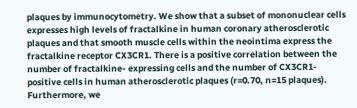plaques by immunocytometry. We show that a subset of mononuclear cells expresses high levels of fractalkine in human coronary atherosclerotic plaques and that smooth muscle cells within the neointima express the fractalkine receptor CX3CR1. There is a positive correlation between the number of fractalkine- expressing cells and the number of CX3CR1-positive cells in human atherosclerotic plaques (r=0.70, n=15 plaques). Furthermore, we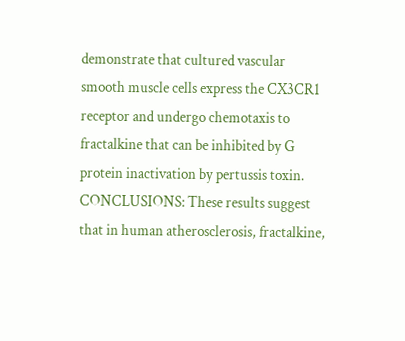demonstrate that cultured vascular smooth muscle cells express the CX3CR1 receptor and undergo chemotaxis to fractalkine that can be inhibited by G protein inactivation by pertussis toxin. CONCLUSIONS: These results suggest that in human atherosclerosis, fractalkine,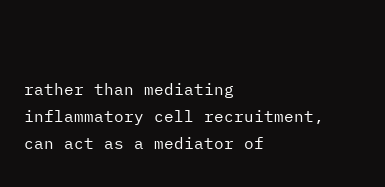rather than mediating inflammatory cell recruitment, can act as a mediator of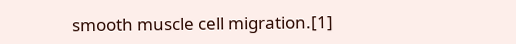smooth muscle cell migration.[1]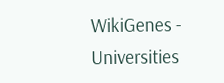WikiGenes - Universities